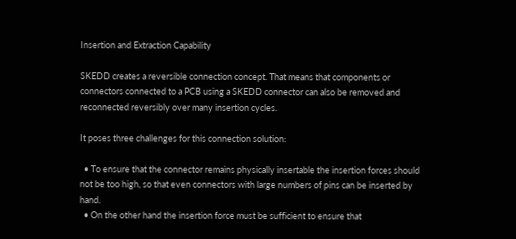Insertion and Extraction Capability

SKEDD creates a reversible connection concept. That means that components or connectors connected to a PCB using a SKEDD connector can also be removed and reconnected reversibly over many insertion cycles.

It poses three challenges for this connection solution:

  • To ensure that the connector remains physically insertable the insertion forces should not be too high, so that even connectors with large numbers of pins can be inserted by hand.
  • On the other hand the insertion force must be sufficient to ensure that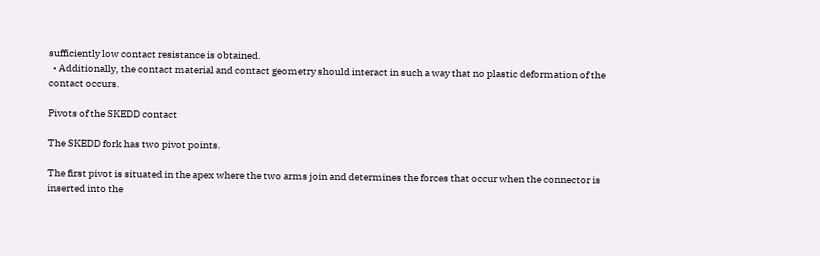sufficiently low contact resistance is obtained.
  • Additionally, the contact material and contact geometry should interact in such a way that no plastic deformation of the contact occurs.

Pivots of the SKEDD contact

The SKEDD fork has two pivot points.

The first pivot is situated in the apex where the two arms join and determines the forces that occur when the connector is inserted into the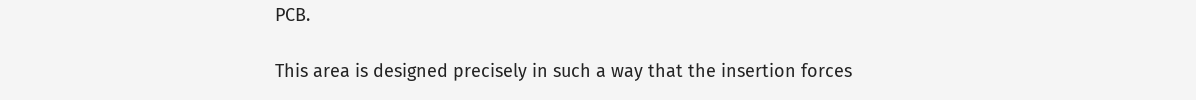PCB.

This area is designed precisely in such a way that the insertion forces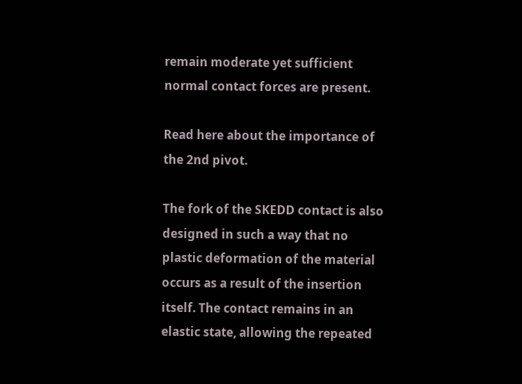remain moderate yet sufficient normal contact forces are present.

Read here about the importance of the 2nd pivot.

The fork of the SKEDD contact is also designed in such a way that no plastic deformation of the material occurs as a result of the insertion itself. The contact remains in an elastic state, allowing the repeated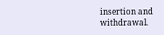insertion and withdrawal.